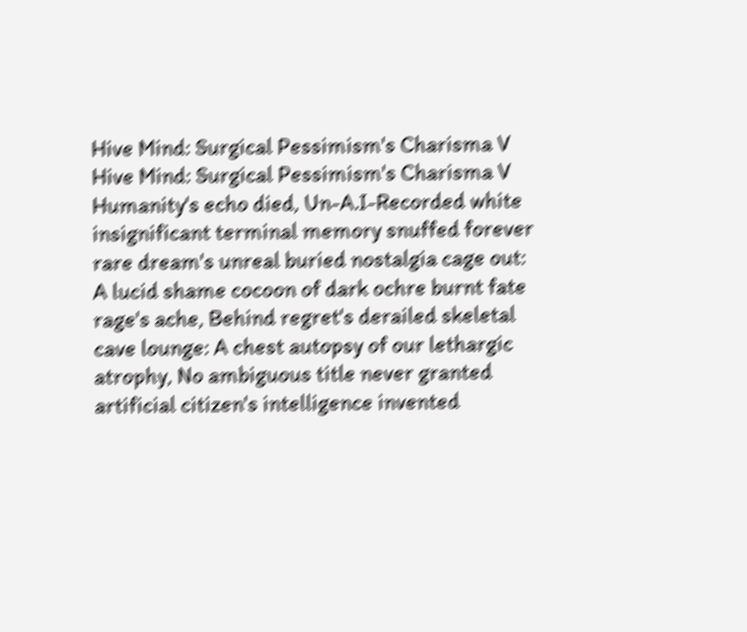Hive Mind: Surgical Pessimism's Charisma V
Hive Mind: Surgical Pessimism's Charisma V Humanity's echo died, Un-A.I-Recorded white insignificant terminal memory snuffed forever rare dream's unreal buried nostalgia cage out: A lucid shame cocoon of dark ochre burnt fate rage's ache, Behind regret's derailed skeletal cave lounge: A chest autopsy of our lethargic atrophy, No ambiguous title never granted artificial citizen's intelligence invented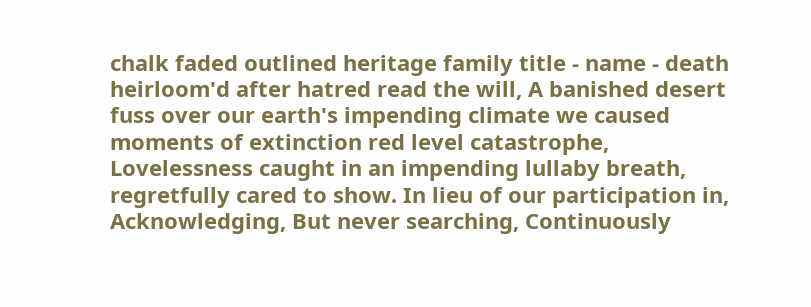chalk faded outlined heritage family title - name - death heirloom'd after hatred read the will, A banished desert fuss over our earth's impending climate we caused moments of extinction red level catastrophe, Lovelessness caught in an impending lullaby breath, regretfully cared to show. In lieu of our participation in, Acknowledging, But never searching, Continuously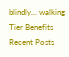blindly... walking
Tier Benefits
Recent Posts